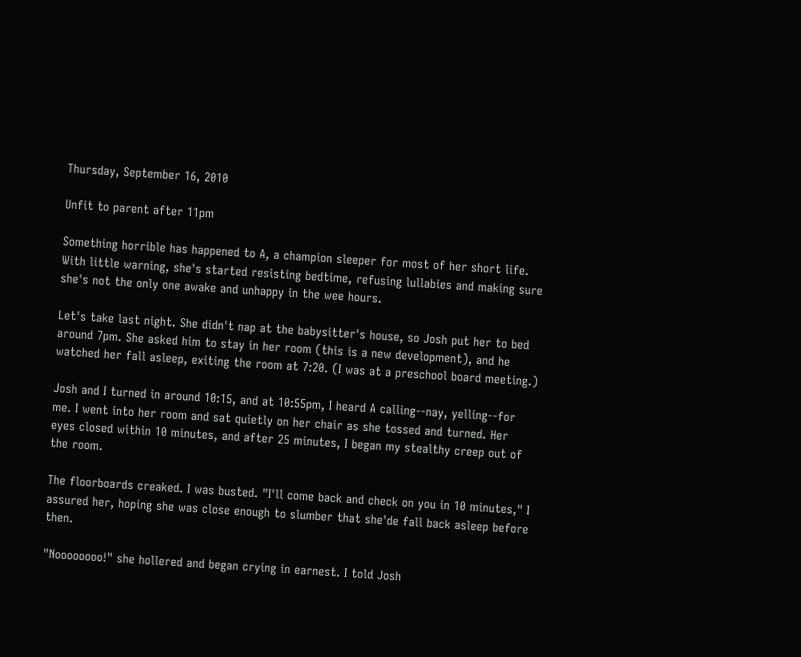Thursday, September 16, 2010

Unfit to parent after 11pm

Something horrible has happened to A, a champion sleeper for most of her short life. With little warning, she's started resisting bedtime, refusing lullabies and making sure she's not the only one awake and unhappy in the wee hours.

Let's take last night. She didn't nap at the babysitter's house, so Josh put her to bed around 7pm. She asked him to stay in her room (this is a new development), and he watched her fall asleep, exiting the room at 7:20. (I was at a preschool board meeting.)

Josh and I turned in around 10:15, and at 10:55pm, I heard A calling--nay, yelling--for me. I went into her room and sat quietly on her chair as she tossed and turned. Her eyes closed within 10 minutes, and after 25 minutes, I began my stealthy creep out of the room.

The floorboards creaked. I was busted. "I'll come back and check on you in 10 minutes," I assured her, hoping she was close enough to slumber that she'de fall back asleep before then.

"Noooooooo!" she hollered and began crying in earnest. I told Josh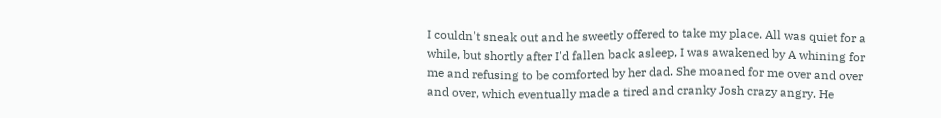I couldn't sneak out and he sweetly offered to take my place. All was quiet for a while, but shortly after I'd fallen back asleep, I was awakened by A whining for me and refusing to be comforted by her dad. She moaned for me over and over and over, which eventually made a tired and cranky Josh crazy angry. He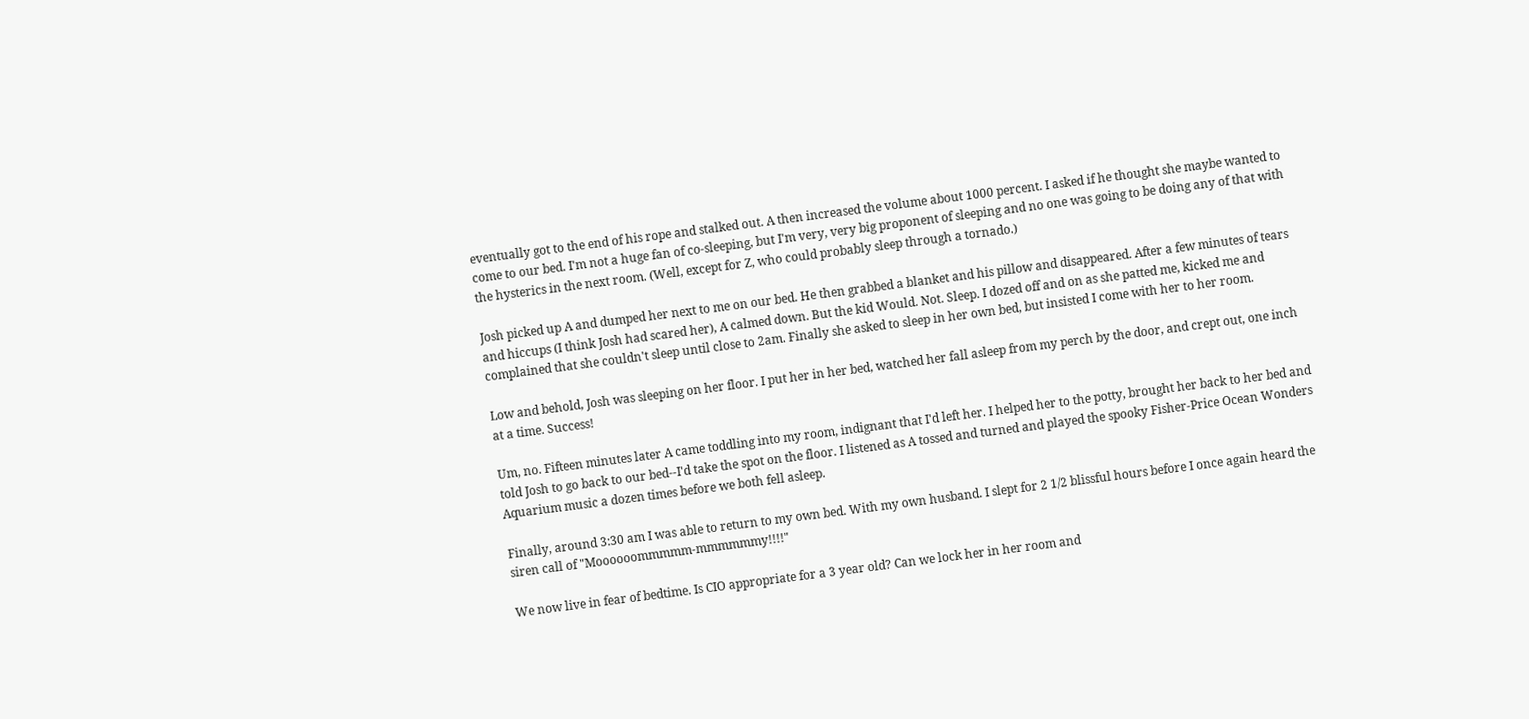eventually got to the end of his rope and stalked out. A then increased the volume about 1000 percent. I asked if he thought she maybe wanted to come to our bed. I'm not a huge fan of co-sleeping, but I'm very, very big proponent of sleeping and no one was going to be doing any of that with the hysterics in the next room. (Well, except for Z, who could probably sleep through a tornado.)

Josh picked up A and dumped her next to me on our bed. He then grabbed a blanket and his pillow and disappeared. After a few minutes of tears and hiccups (I think Josh had scared her), A calmed down. But the kid Would. Not. Sleep. I dozed off and on as she patted me, kicked me and complained that she couldn't sleep until close to 2am. Finally she asked to sleep in her own bed, but insisted I come with her to her room.

Low and behold, Josh was sleeping on her floor. I put her in her bed, watched her fall asleep from my perch by the door, and crept out, one inch at a time. Success!

Um, no. Fifteen minutes later A came toddling into my room, indignant that I'd left her. I helped her to the potty, brought her back to her bed and told Josh to go back to our bed--I'd take the spot on the floor. I listened as A tossed and turned and played the spooky Fisher-Price Ocean Wonders Aquarium music a dozen times before we both fell asleep.

Finally, around 3:30 am I was able to return to my own bed. With my own husband. I slept for 2 1/2 blissful hours before I once again heard the siren call of "Moooooommmmm-mmmmmmy!!!!"

We now live in fear of bedtime. Is CIO appropriate for a 3 year old? Can we lock her in her room and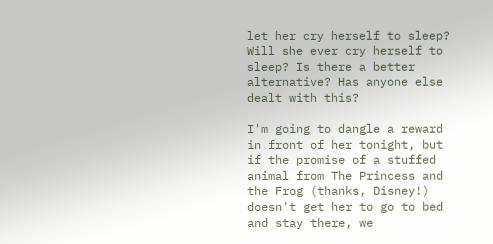let her cry herself to sleep? Will she ever cry herself to sleep? Is there a better alternative? Has anyone else dealt with this?

I'm going to dangle a reward in front of her tonight, but if the promise of a stuffed animal from The Princess and the Frog (thanks, Disney!) doesn't get her to go to bed and stay there, we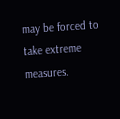may be forced to take extreme measures.